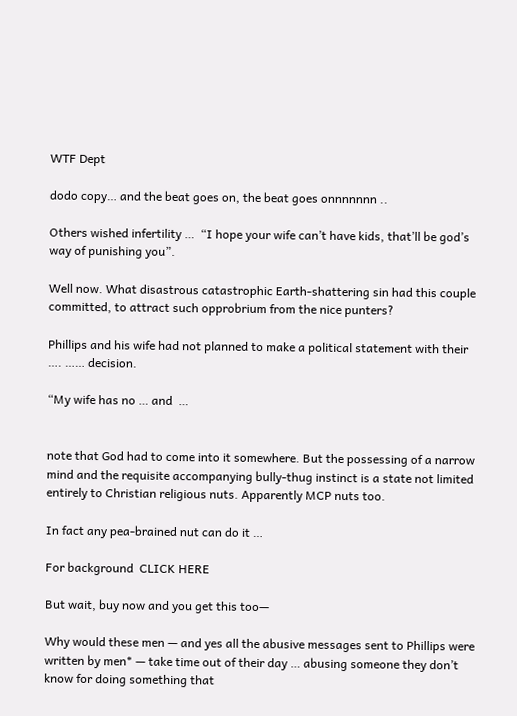WTF Dept

dodo copy… and the beat goes on, the beat goes onnnnnnn ..

Others wished infertility …  “I hope your wife can’t have kids, that’ll be god’s way of punishing you”.

Well now. What disastrous catastrophic Earth-shattering sin had this couple committed, to attract such opprobrium from the nice punters?

Phillips and his wife had not planned to make a political statement with their …. …… decision.

“My wife has no … and  …


note that God had to come into it somewhere. But the possessing of a narrow mind and the requisite accompanying bully-thug instinct is a state not limited entirely to Christian religious nuts. Apparently MCP nuts too.

In fact any pea-brained nut can do it …

For background  CLICK HERE

But wait, buy now and you get this too—

Why would these men — and yes all the abusive messages sent to Phillips were written by men* — take time out of their day … abusing someone they don’t know for doing something that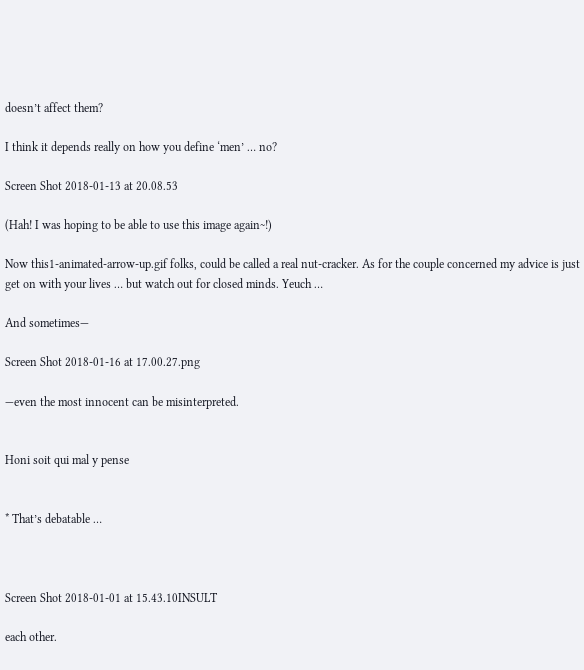doesn’t affect them?

I think it depends really on how you define ‘men’ … no?

Screen Shot 2018-01-13 at 20.08.53

(Hah! I was hoping to be able to use this image again~!)

Now this1-animated-arrow-up.gif folks, could be called a real nut-cracker. As for the couple concerned my advice is just get on with your lives … but watch out for closed minds. Yeuch …

And sometimes—

Screen Shot 2018-01-16 at 17.00.27.png

—even the most innocent can be misinterpreted.


Honi soit qui mal y pense


* That’s debatable …



Screen Shot 2018-01-01 at 15.43.10INSULT

each other.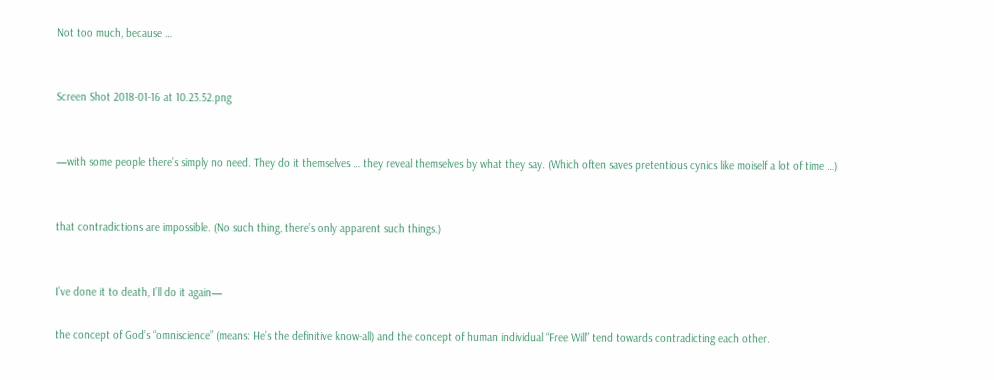Not too much, because …


Screen Shot 2018-01-16 at 10.23.52.png


—with some people there’s simply no need. They do it themselves … they reveal themselves by what they say. (Which often saves pretentious cynics like moiself a lot of time …)


that contradictions are impossible. (No such thing, there’s only apparent such things.)


I’ve done it to death, I’ll do it again—

the concept of God’s “omniscience” (means: He’s the definitive know-all) and the concept of human individual “Free Will” tend towards contradicting each other.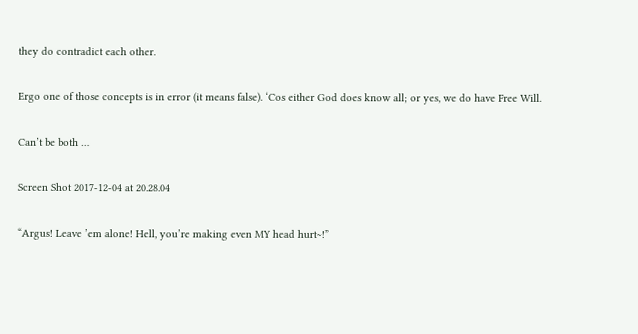they do contradict each other.

Ergo one of those concepts is in error (it means false). ‘Cos either God does know all; or yes, we do have Free Will.

Can’t be both …

Screen Shot 2017-12-04 at 20.28.04

“Argus! Leave ’em alone! Hell, you’re making even MY head hurt~!”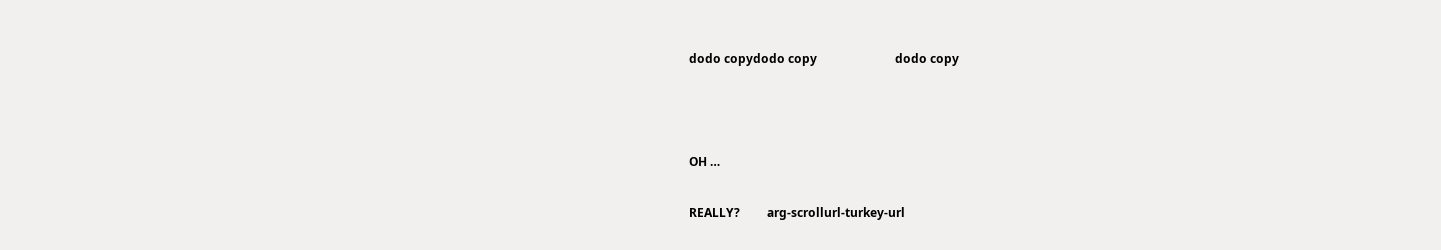dodo copydodo copy                          dodo copy



OH …

REALLY?         arg-scrollurl-turkey-url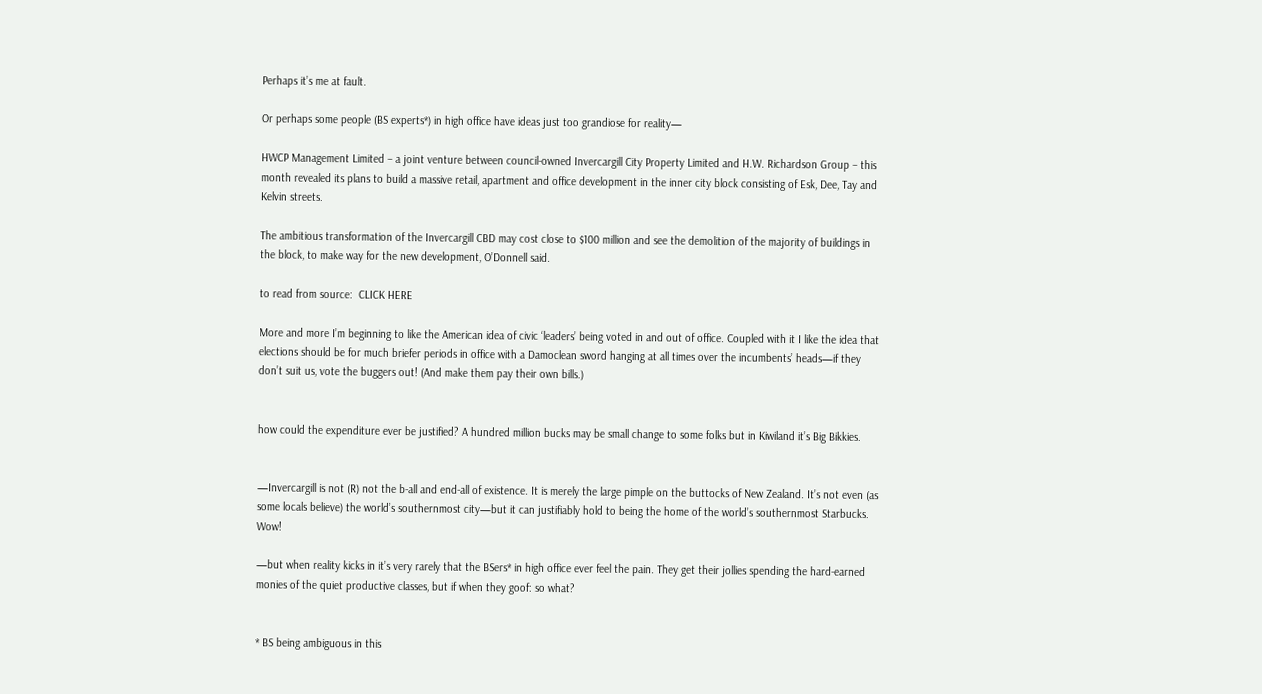Perhaps it’s me at fault.

Or perhaps some people (BS experts*) in high office have ideas just too grandiose for reality—

HWCP Management Limited – a joint venture between council-owned Invercargill City Property Limited and H.W. Richardson Group – this month revealed its plans to build a massive retail, apartment and office development in the inner city block consisting of Esk, Dee, Tay and Kelvin streets.

The ambitious transformation of the Invercargill CBD may cost close to $100 million and see the demolition of the majority of buildings in the block, to make way for the new development, O’Donnell said.

to read from source:  CLICK HERE

More and more I’m beginning to like the American idea of civic ‘leaders’ being voted in and out of office. Coupled with it I like the idea that elections should be for much briefer periods in office with a Damoclean sword hanging at all times over the incumbents’ heads—if they don’t suit us, vote the buggers out! (And make them pay their own bills.)


how could the expenditure ever be justified? A hundred million bucks may be small change to some folks but in Kiwiland it’s Big Bikkies.


—Invercargill is not (R) not the b-all and end-all of existence. It is merely the large pimple on the buttocks of New Zealand. It’s not even (as some locals believe) the world’s southernmost city—but it can justifiably hold to being the home of the world’s southernmost Starbucks. Wow!

—but when reality kicks in it’s very rarely that the BSers* in high office ever feel the pain. They get their jollies spending the hard-earned monies of the quiet productive classes, but if when they goof: so what?


* BS being ambiguous in this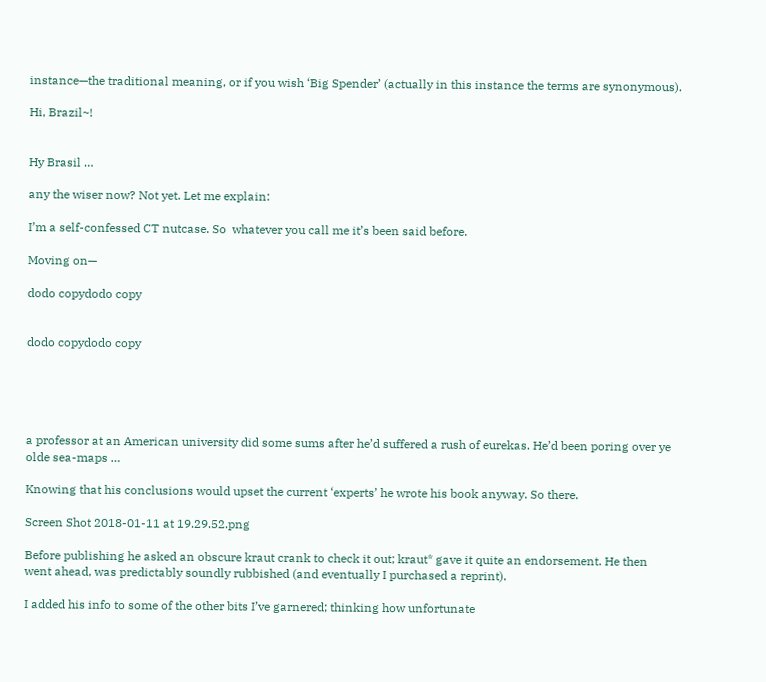instance—the traditional meaning, or if you wish ‘Big Spender’ (actually in this instance the terms are synonymous).

Hi, Brazil~!


Hy Brasil …

any the wiser now? Not yet. Let me explain:

I’m a self-confessed CT nutcase. So  whatever you call me it’s been said before.

Moving on—

dodo copydodo copy


dodo copydodo copy





a professor at an American university did some sums after he’d suffered a rush of eurekas. He’d been poring over ye olde sea-maps …

Knowing that his conclusions would upset the current ‘experts’ he wrote his book anyway. So there.

Screen Shot 2018-01-11 at 19.29.52.png

Before publishing he asked an obscure kraut crank to check it out; kraut* gave it quite an endorsement. He then went ahead, was predictably soundly rubbished (and eventually I purchased a reprint).

I added his info to some of the other bits I’ve garnered; thinking how unfortunate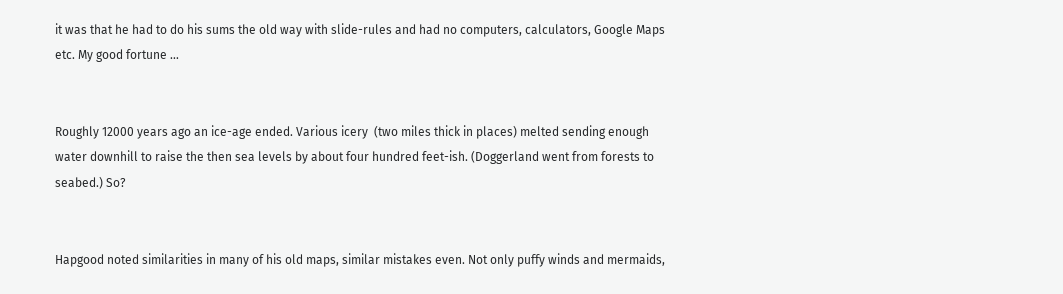it was that he had to do his sums the old way with slide-rules and had no computers, calculators, Google Maps etc. My good fortune …


Roughly 12000 years ago an ice-age ended. Various icery  (two miles thick in places) melted sending enough water downhill to raise the then sea levels by about four hundred feet-ish. (Doggerland went from forests to seabed.) So?


Hapgood noted similarities in many of his old maps, similar mistakes even. Not only puffy winds and mermaids,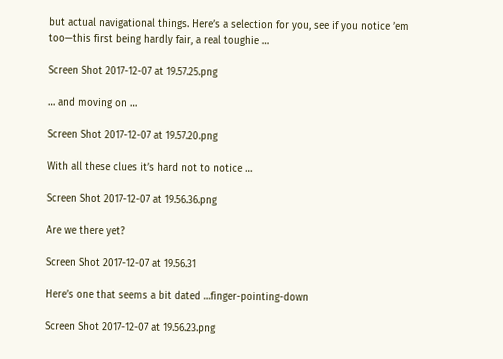but actual navigational things. Here’s a selection for you, see if you notice ’em too—this first being hardly fair, a real toughie …

Screen Shot 2017-12-07 at 19.57.25.png

… and moving on …

Screen Shot 2017-12-07 at 19.57.20.png

With all these clues it’s hard not to notice …

Screen Shot 2017-12-07 at 19.56.36.png

Are we there yet?

Screen Shot 2017-12-07 at 19.56.31

Here’s one that seems a bit dated …finger-pointing-down

Screen Shot 2017-12-07 at 19.56.23.png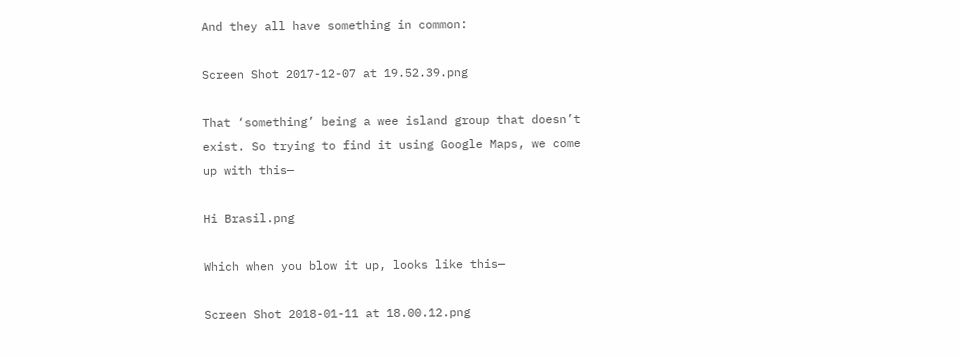And they all have something in common:

Screen Shot 2017-12-07 at 19.52.39.png

That ‘something’ being a wee island group that doesn’t exist. So trying to find it using Google Maps, we come up with this—

Hi Brasil.png

Which when you blow it up, looks like this—

Screen Shot 2018-01-11 at 18.00.12.png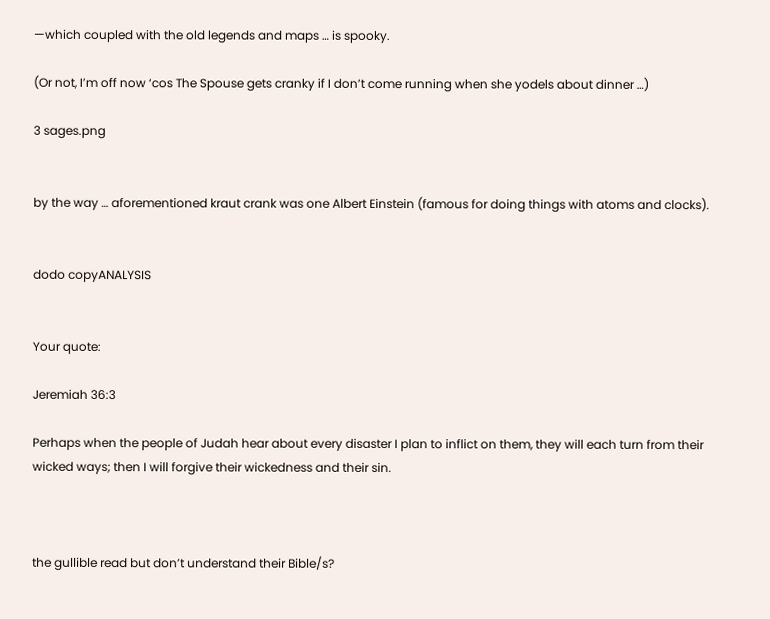—which coupled with the old legends and maps … is spooky.

(Or not, I’m off now ‘cos The Spouse gets cranky if I don’t come running when she yodels about dinner …)

3 sages.png


by the way … aforementioned kraut crank was one Albert Einstein (famous for doing things with atoms and clocks).


dodo copyANALYSIS


Your quote:

Jeremiah 36:3

Perhaps when the people of Judah hear about every disaster I plan to inflict on them, they will each turn from their wicked ways; then I will forgive their wickedness and their sin.



the gullible read but don’t understand their Bible/s?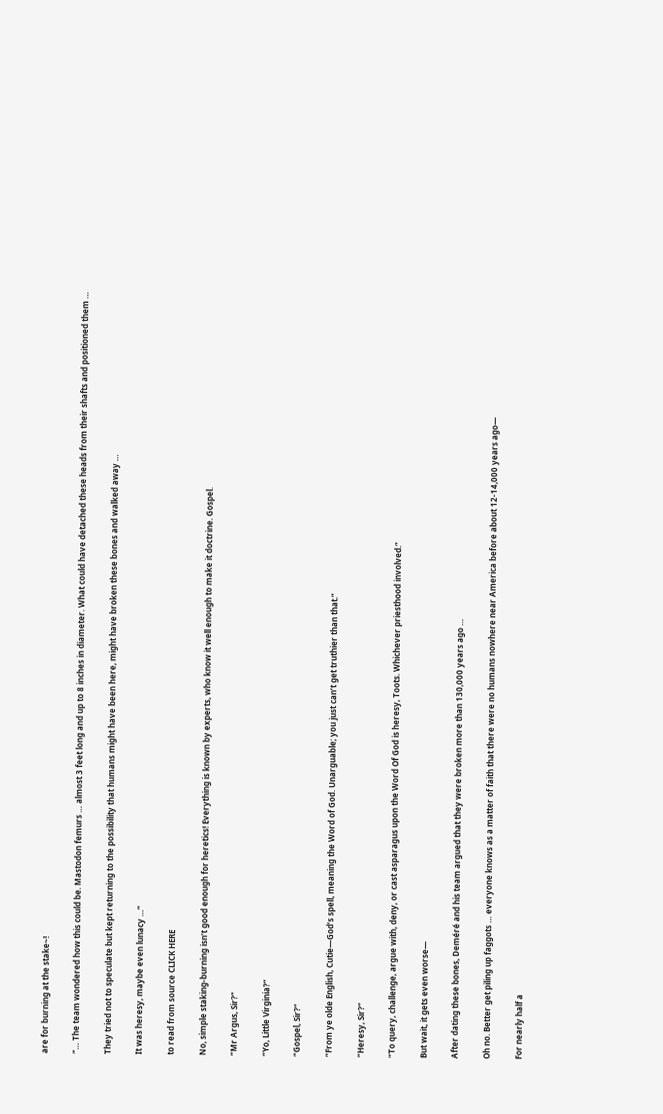are for burning at the stake~!

“… The team wondered how this could be. Mastodon femurs … almost 3 feet long and up to 8 inches in diameter. What could have detached these heads from their shafts and positioned them …

They tried not to speculate but kept returning to the possibility that humans might have been here, might have broken these bones and walked away …

It was heresy, maybe even lunacy …”

to read from source CLICK HERE

No, simple staking-burning isn’t good enough for heretics! Everything is known by experts, who know it well enough to make it doctrine. Gospel.

“Mr Argus, Sir?”

“Yo, Little Virginia?”

“Gospel, Sir?”

“From ye olde English, Cutie—God’s spell, meaning the Word of God. Unarguable; you just can’t get truthier than that.”

“Heresy, Sir?”

“To query, challenge, argue with, deny, or cast asparagus upon the Word Of God is heresy, Toots. Whichever priesthood involved.”

But wait, it gets even worse—

After dating these bones, Deméré and his team argued that they were broken more than 130,000 years ago …

Oh no. Better get piling up faggots … everyone knows as a matter of faith that there were no humans nowhere near America before about 12-14,000 years ago—

For nearly half a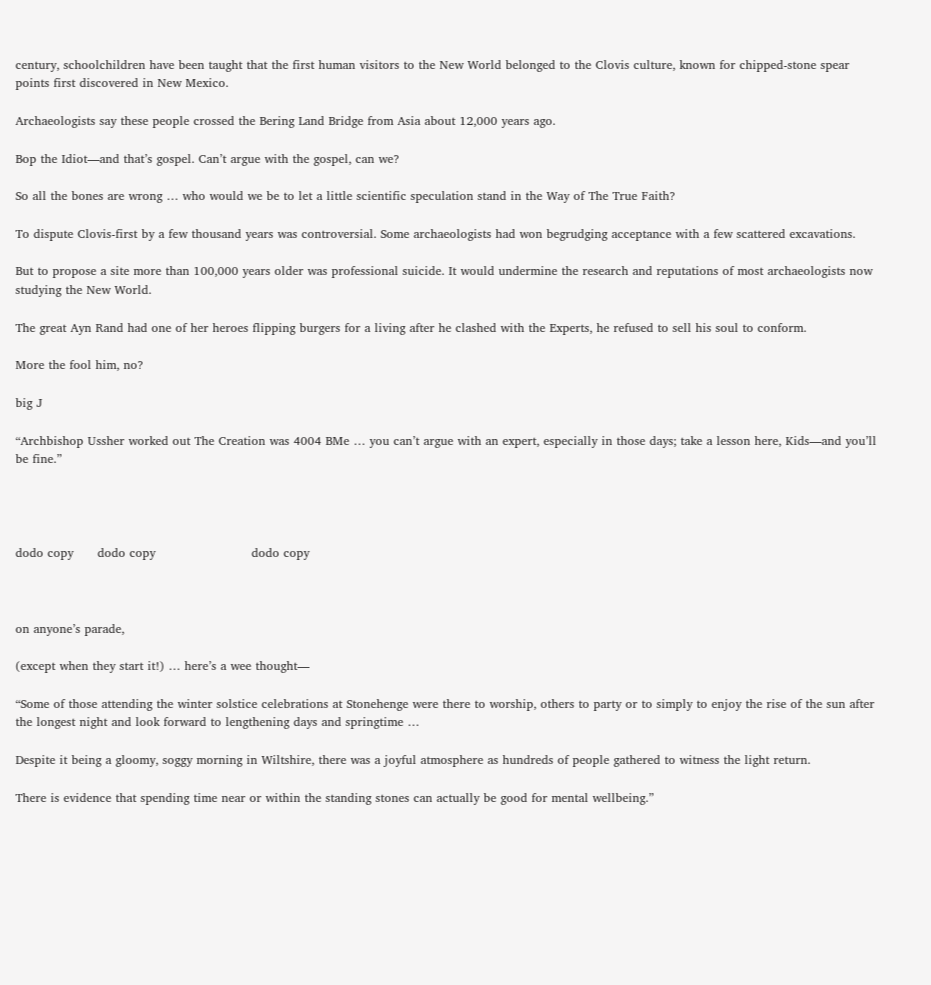century, schoolchildren have been taught that the first human visitors to the New World belonged to the Clovis culture, known for chipped-stone spear points first discovered in New Mexico.

Archaeologists say these people crossed the Bering Land Bridge from Asia about 12,000 years ago.

Bop the Idiot—and that’s gospel. Can’t argue with the gospel, can we?

So all the bones are wrong … who would we be to let a little scientific speculation stand in the Way of The True Faith?

To dispute Clovis-first by a few thousand years was controversial. Some archaeologists had won begrudging acceptance with a few scattered excavations.

But to propose a site more than 100,000 years older was professional suicide. It would undermine the research and reputations of most archaeologists now studying the New World.

The great Ayn Rand had one of her heroes flipping burgers for a living after he clashed with the Experts, he refused to sell his soul to conform.

More the fool him, no?

big J

“Archbishop Ussher worked out The Creation was 4004 BMe … you can’t argue with an expert, especially in those days; take a lesson here, Kids—and you’ll be fine.”




dodo copy      dodo copy                        dodo copy



on anyone’s parade,

(except when they start it!) … here’s a wee thought—

“Some of those attending the winter solstice celebrations at Stonehenge were there to worship, others to party or to simply to enjoy the rise of the sun after the longest night and look forward to lengthening days and springtime …

Despite it being a gloomy, soggy morning in Wiltshire, there was a joyful atmosphere as hundreds of people gathered to witness the light return.

There is evidence that spending time near or within the standing stones can actually be good for mental wellbeing.”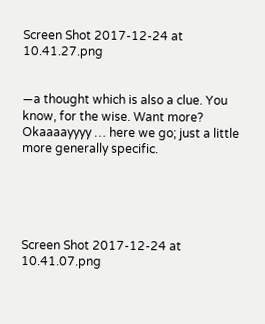Screen Shot 2017-12-24 at 10.41.27.png


—a thought which is also a clue. You know, for the wise. Want more? Okaaaayyyy … here we go; just a little more generally specific.





Screen Shot 2017-12-24 at 10.41.07.png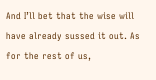And I’ll bet that the wise will have already sussed it out. As for the rest of us,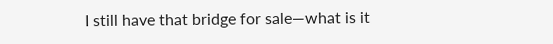I still have that bridge for sale—what is it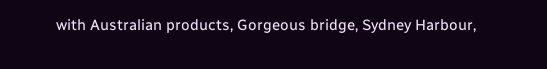with Australian products, Gorgeous bridge, Sydney Harbour,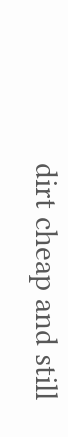dirt cheap and still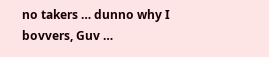no takers … dunno why I bovvers, Guv …